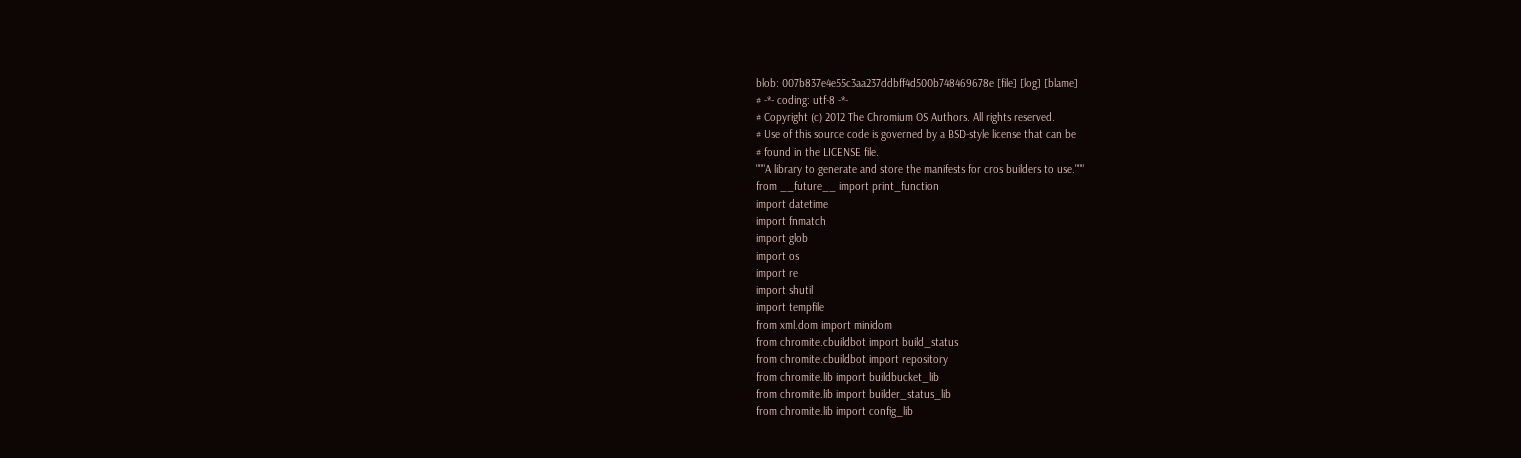blob: 007b837e4e55c3aa237ddbff4d500b748469678e [file] [log] [blame]
# -*- coding: utf-8 -*-
# Copyright (c) 2012 The Chromium OS Authors. All rights reserved.
# Use of this source code is governed by a BSD-style license that can be
# found in the LICENSE file.
"""A library to generate and store the manifests for cros builders to use."""
from __future__ import print_function
import datetime
import fnmatch
import glob
import os
import re
import shutil
import tempfile
from xml.dom import minidom
from chromite.cbuildbot import build_status
from chromite.cbuildbot import repository
from chromite.lib import buildbucket_lib
from chromite.lib import builder_status_lib
from chromite.lib import config_lib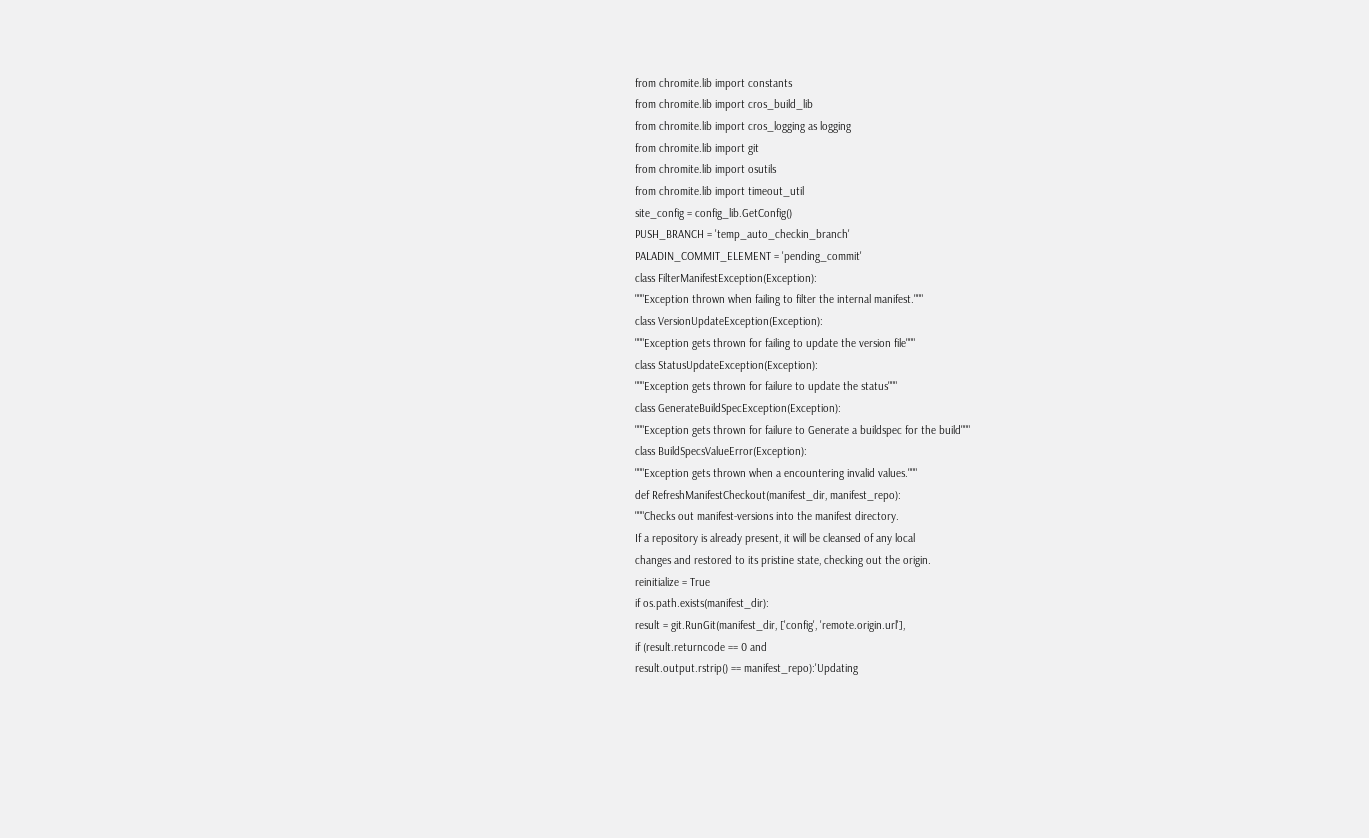from chromite.lib import constants
from chromite.lib import cros_build_lib
from chromite.lib import cros_logging as logging
from chromite.lib import git
from chromite.lib import osutils
from chromite.lib import timeout_util
site_config = config_lib.GetConfig()
PUSH_BRANCH = 'temp_auto_checkin_branch'
PALADIN_COMMIT_ELEMENT = 'pending_commit'
class FilterManifestException(Exception):
"""Exception thrown when failing to filter the internal manifest."""
class VersionUpdateException(Exception):
"""Exception gets thrown for failing to update the version file"""
class StatusUpdateException(Exception):
"""Exception gets thrown for failure to update the status"""
class GenerateBuildSpecException(Exception):
"""Exception gets thrown for failure to Generate a buildspec for the build"""
class BuildSpecsValueError(Exception):
"""Exception gets thrown when a encountering invalid values."""
def RefreshManifestCheckout(manifest_dir, manifest_repo):
"""Checks out manifest-versions into the manifest directory.
If a repository is already present, it will be cleansed of any local
changes and restored to its pristine state, checking out the origin.
reinitialize = True
if os.path.exists(manifest_dir):
result = git.RunGit(manifest_dir, ['config', 'remote.origin.url'],
if (result.returncode == 0 and
result.output.rstrip() == manifest_repo):'Updating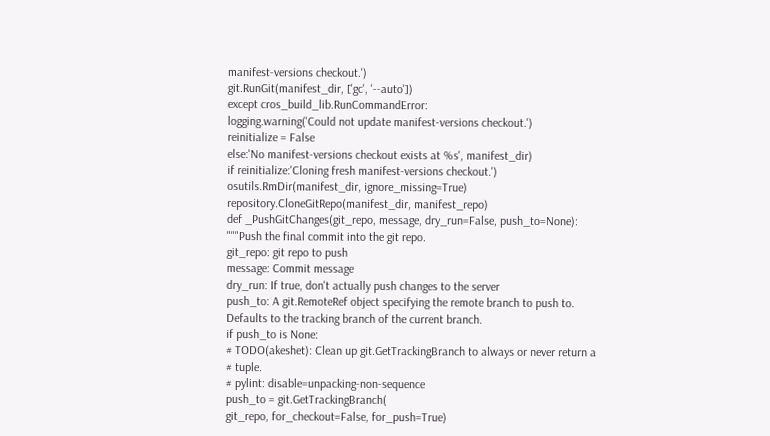manifest-versions checkout.')
git.RunGit(manifest_dir, ['gc', '--auto'])
except cros_build_lib.RunCommandError:
logging.warning('Could not update manifest-versions checkout.')
reinitialize = False
else:'No manifest-versions checkout exists at %s', manifest_dir)
if reinitialize:'Cloning fresh manifest-versions checkout.')
osutils.RmDir(manifest_dir, ignore_missing=True)
repository.CloneGitRepo(manifest_dir, manifest_repo)
def _PushGitChanges(git_repo, message, dry_run=False, push_to=None):
"""Push the final commit into the git repo.
git_repo: git repo to push
message: Commit message
dry_run: If true, don't actually push changes to the server
push_to: A git.RemoteRef object specifying the remote branch to push to.
Defaults to the tracking branch of the current branch.
if push_to is None:
# TODO(akeshet): Clean up git.GetTrackingBranch to always or never return a
# tuple.
# pylint: disable=unpacking-non-sequence
push_to = git.GetTrackingBranch(
git_repo, for_checkout=False, for_push=True)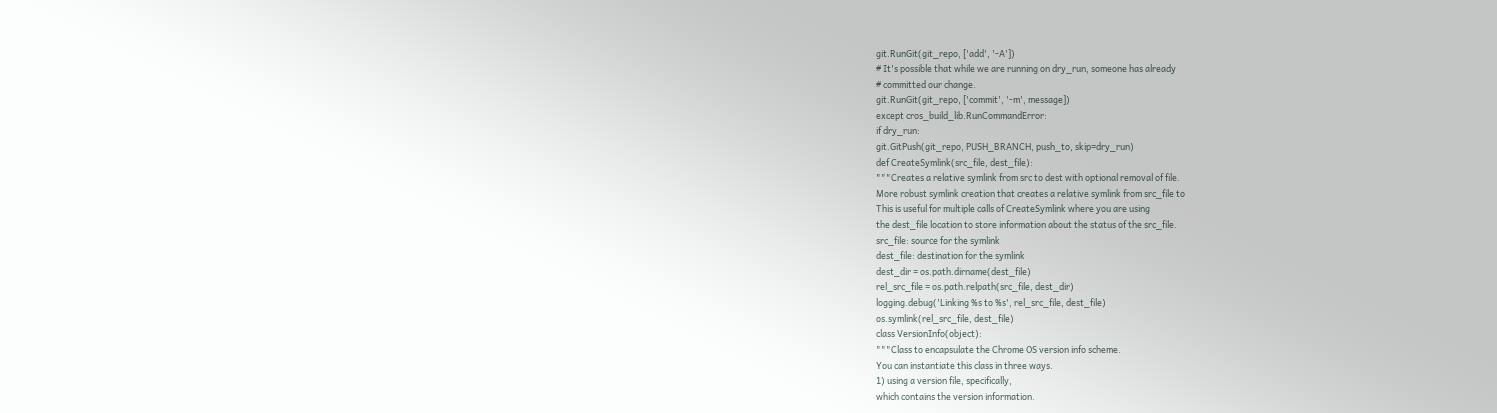git.RunGit(git_repo, ['add', '-A'])
# It's possible that while we are running on dry_run, someone has already
# committed our change.
git.RunGit(git_repo, ['commit', '-m', message])
except cros_build_lib.RunCommandError:
if dry_run:
git.GitPush(git_repo, PUSH_BRANCH, push_to, skip=dry_run)
def CreateSymlink(src_file, dest_file):
"""Creates a relative symlink from src to dest with optional removal of file.
More robust symlink creation that creates a relative symlink from src_file to
This is useful for multiple calls of CreateSymlink where you are using
the dest_file location to store information about the status of the src_file.
src_file: source for the symlink
dest_file: destination for the symlink
dest_dir = os.path.dirname(dest_file)
rel_src_file = os.path.relpath(src_file, dest_dir)
logging.debug('Linking %s to %s', rel_src_file, dest_file)
os.symlink(rel_src_file, dest_file)
class VersionInfo(object):
"""Class to encapsulate the Chrome OS version info scheme.
You can instantiate this class in three ways.
1) using a version file, specifically,
which contains the version information.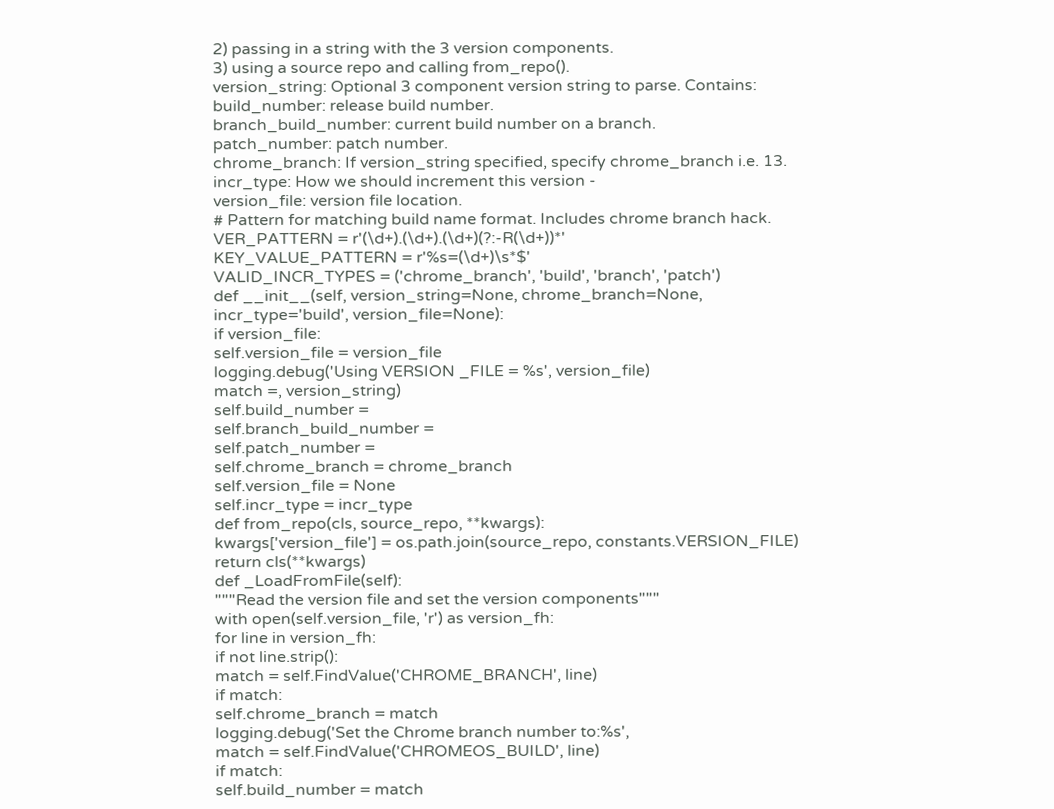2) passing in a string with the 3 version components.
3) using a source repo and calling from_repo().
version_string: Optional 3 component version string to parse. Contains:
build_number: release build number.
branch_build_number: current build number on a branch.
patch_number: patch number.
chrome_branch: If version_string specified, specify chrome_branch i.e. 13.
incr_type: How we should increment this version -
version_file: version file location.
# Pattern for matching build name format. Includes chrome branch hack.
VER_PATTERN = r'(\d+).(\d+).(\d+)(?:-R(\d+))*'
KEY_VALUE_PATTERN = r'%s=(\d+)\s*$'
VALID_INCR_TYPES = ('chrome_branch', 'build', 'branch', 'patch')
def __init__(self, version_string=None, chrome_branch=None,
incr_type='build', version_file=None):
if version_file:
self.version_file = version_file
logging.debug('Using VERSION _FILE = %s', version_file)
match =, version_string)
self.build_number =
self.branch_build_number =
self.patch_number =
self.chrome_branch = chrome_branch
self.version_file = None
self.incr_type = incr_type
def from_repo(cls, source_repo, **kwargs):
kwargs['version_file'] = os.path.join(source_repo, constants.VERSION_FILE)
return cls(**kwargs)
def _LoadFromFile(self):
"""Read the version file and set the version components"""
with open(self.version_file, 'r') as version_fh:
for line in version_fh:
if not line.strip():
match = self.FindValue('CHROME_BRANCH', line)
if match:
self.chrome_branch = match
logging.debug('Set the Chrome branch number to:%s',
match = self.FindValue('CHROMEOS_BUILD', line)
if match:
self.build_number = match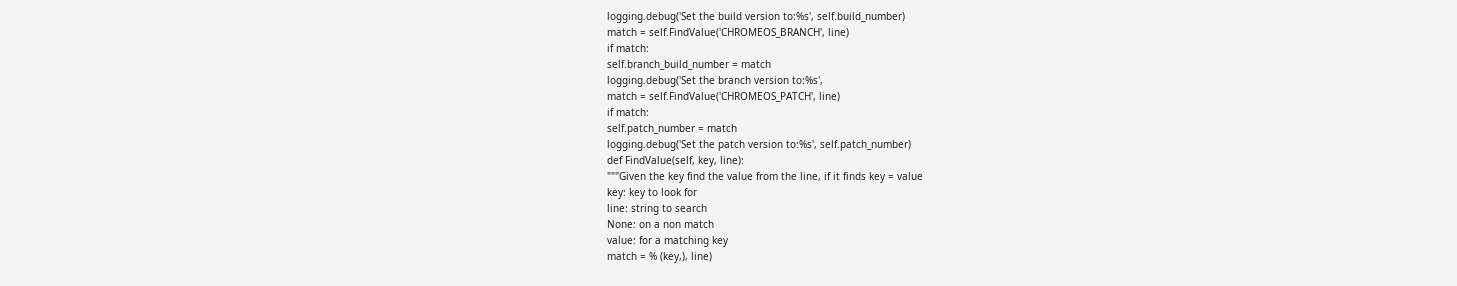logging.debug('Set the build version to:%s', self.build_number)
match = self.FindValue('CHROMEOS_BRANCH', line)
if match:
self.branch_build_number = match
logging.debug('Set the branch version to:%s',
match = self.FindValue('CHROMEOS_PATCH', line)
if match:
self.patch_number = match
logging.debug('Set the patch version to:%s', self.patch_number)
def FindValue(self, key, line):
"""Given the key find the value from the line, if it finds key = value
key: key to look for
line: string to search
None: on a non match
value: for a matching key
match = % (key,), line)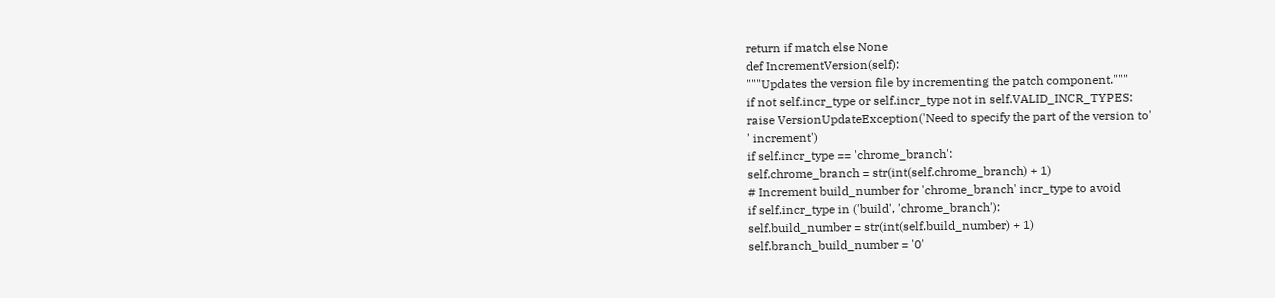return if match else None
def IncrementVersion(self):
"""Updates the version file by incrementing the patch component."""
if not self.incr_type or self.incr_type not in self.VALID_INCR_TYPES:
raise VersionUpdateException('Need to specify the part of the version to'
' increment')
if self.incr_type == 'chrome_branch':
self.chrome_branch = str(int(self.chrome_branch) + 1)
# Increment build_number for 'chrome_branch' incr_type to avoid
if self.incr_type in ('build', 'chrome_branch'):
self.build_number = str(int(self.build_number) + 1)
self.branch_build_number = '0'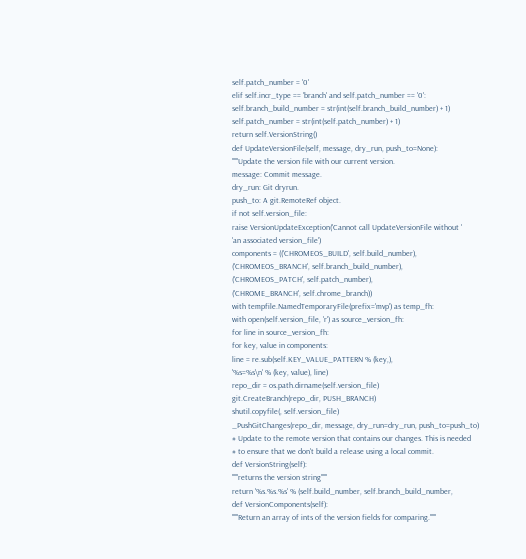self.patch_number = '0'
elif self.incr_type == 'branch' and self.patch_number == '0':
self.branch_build_number = str(int(self.branch_build_number) + 1)
self.patch_number = str(int(self.patch_number) + 1)
return self.VersionString()
def UpdateVersionFile(self, message, dry_run, push_to=None):
"""Update the version file with our current version.
message: Commit message.
dry_run: Git dryrun.
push_to: A git.RemoteRef object.
if not self.version_file:
raise VersionUpdateException('Cannot call UpdateVersionFile without '
'an associated version_file')
components = (('CHROMEOS_BUILD', self.build_number),
('CHROMEOS_BRANCH', self.branch_build_number),
('CHROMEOS_PATCH', self.patch_number),
('CHROME_BRANCH', self.chrome_branch))
with tempfile.NamedTemporaryFile(prefix='mvp') as temp_fh:
with open(self.version_file, 'r') as source_version_fh:
for line in source_version_fh:
for key, value in components:
line = re.sub(self.KEY_VALUE_PATTERN % (key,),
'%s=%s\n' % (key, value), line)
repo_dir = os.path.dirname(self.version_file)
git.CreateBranch(repo_dir, PUSH_BRANCH)
shutil.copyfile(, self.version_file)
_PushGitChanges(repo_dir, message, dry_run=dry_run, push_to=push_to)
# Update to the remote version that contains our changes. This is needed
# to ensure that we don't build a release using a local commit.
def VersionString(self):
"""returns the version string"""
return '%s.%s.%s' % (self.build_number, self.branch_build_number,
def VersionComponents(self):
"""Return an array of ints of the version fields for comparing."""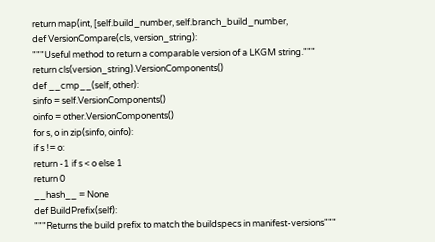return map(int, [self.build_number, self.branch_build_number,
def VersionCompare(cls, version_string):
"""Useful method to return a comparable version of a LKGM string."""
return cls(version_string).VersionComponents()
def __cmp__(self, other):
sinfo = self.VersionComponents()
oinfo = other.VersionComponents()
for s, o in zip(sinfo, oinfo):
if s != o:
return -1 if s < o else 1
return 0
__hash__ = None
def BuildPrefix(self):
"""Returns the build prefix to match the buildspecs in manifest-versions"""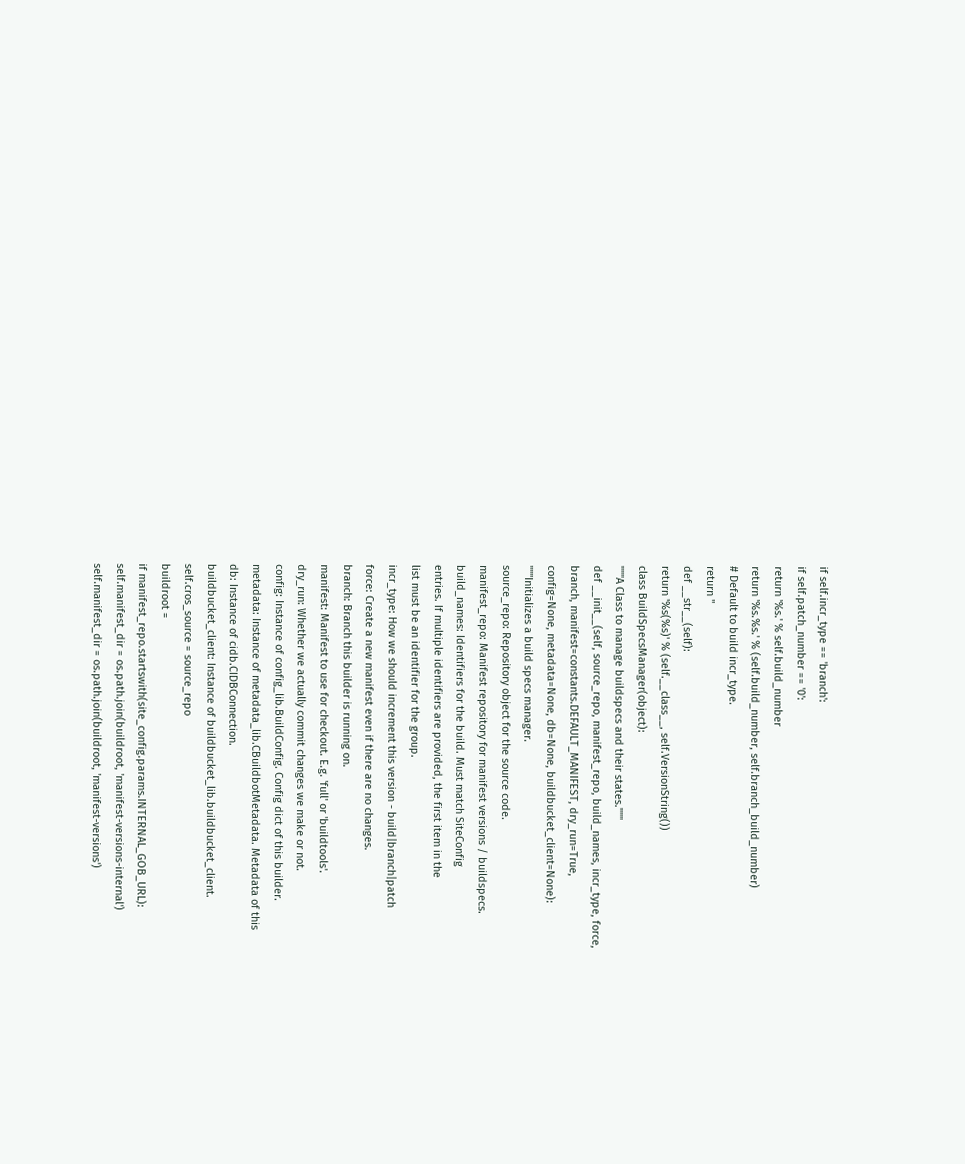if self.incr_type == 'branch':
if self.patch_number == '0':
return '%s.' % self.build_number
return '%s.%s.' % (self.build_number, self.branch_build_number)
# Default to build incr_type.
return ''
def __str__(self):
return '%s(%s)' % (self.__class__, self.VersionString())
class BuildSpecsManager(object):
"""A Class to manage buildspecs and their states."""
def __init__(self, source_repo, manifest_repo, build_names, incr_type, force,
branch, manifest=constants.DEFAULT_MANIFEST, dry_run=True,
config=None, metadata=None, db=None, buildbucket_client=None):
"""Initializes a build specs manager.
source_repo: Repository object for the source code.
manifest_repo: Manifest repository for manifest versions / buildspecs.
build_names: Identifiers for the build. Must match SiteConfig
entries. If multiple identifiers are provided, the first item in the
list must be an identifier for the group.
incr_type: How we should increment this version - build|branch|patch
force: Create a new manifest even if there are no changes.
branch: Branch this builder is running on.
manifest: Manifest to use for checkout. E.g. 'full' or 'buildtools'.
dry_run: Whether we actually commit changes we make or not.
config: Instance of config_lib.BuildConfig. Config dict of this builder.
metadata: Instance of metadata_lib.CBuildbotMetadata. Metadata of this
db: Instance of cidb.CIDBConnection.
buildbucket_client: Instance of buildbucket_lib.buildbucket_client.
self.cros_source = source_repo
buildroot =
if manifest_repo.startswith(site_config.params.INTERNAL_GOB_URL):
self.manifest_dir = os.path.join(buildroot, 'manifest-versions-internal')
self.manifest_dir = os.path.join(buildroot, 'manifest-versions')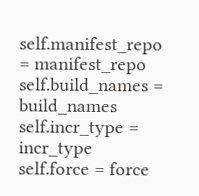self.manifest_repo = manifest_repo
self.build_names = build_names
self.incr_type = incr_type
self.force = force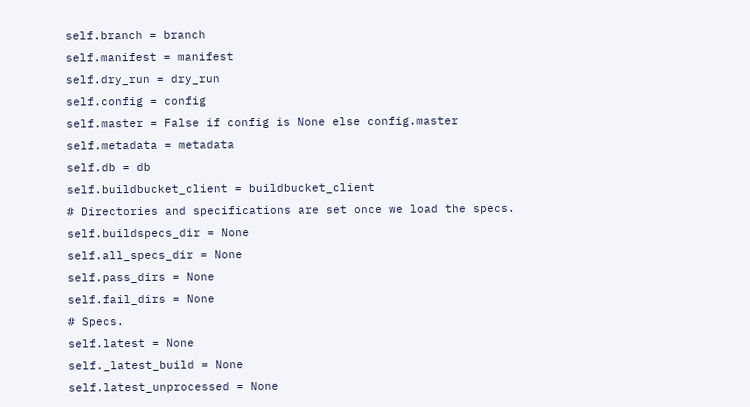self.branch = branch
self.manifest = manifest
self.dry_run = dry_run
self.config = config
self.master = False if config is None else config.master
self.metadata = metadata
self.db = db
self.buildbucket_client = buildbucket_client
# Directories and specifications are set once we load the specs.
self.buildspecs_dir = None
self.all_specs_dir = None
self.pass_dirs = None
self.fail_dirs = None
# Specs.
self.latest = None
self._latest_build = None
self.latest_unprocessed = None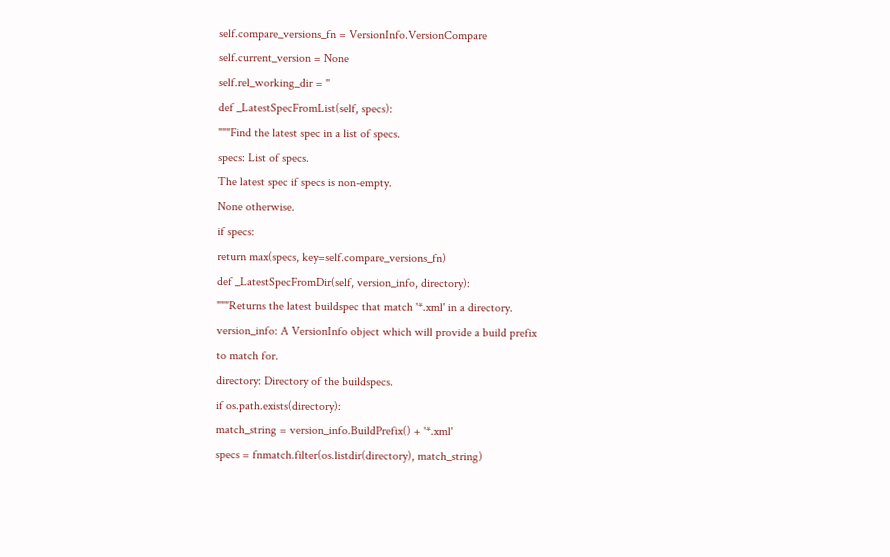self.compare_versions_fn = VersionInfo.VersionCompare
self.current_version = None
self.rel_working_dir = ''
def _LatestSpecFromList(self, specs):
"""Find the latest spec in a list of specs.
specs: List of specs.
The latest spec if specs is non-empty.
None otherwise.
if specs:
return max(specs, key=self.compare_versions_fn)
def _LatestSpecFromDir(self, version_info, directory):
"""Returns the latest buildspec that match '*.xml' in a directory.
version_info: A VersionInfo object which will provide a build prefix
to match for.
directory: Directory of the buildspecs.
if os.path.exists(directory):
match_string = version_info.BuildPrefix() + '*.xml'
specs = fnmatch.filter(os.listdir(directory), match_string)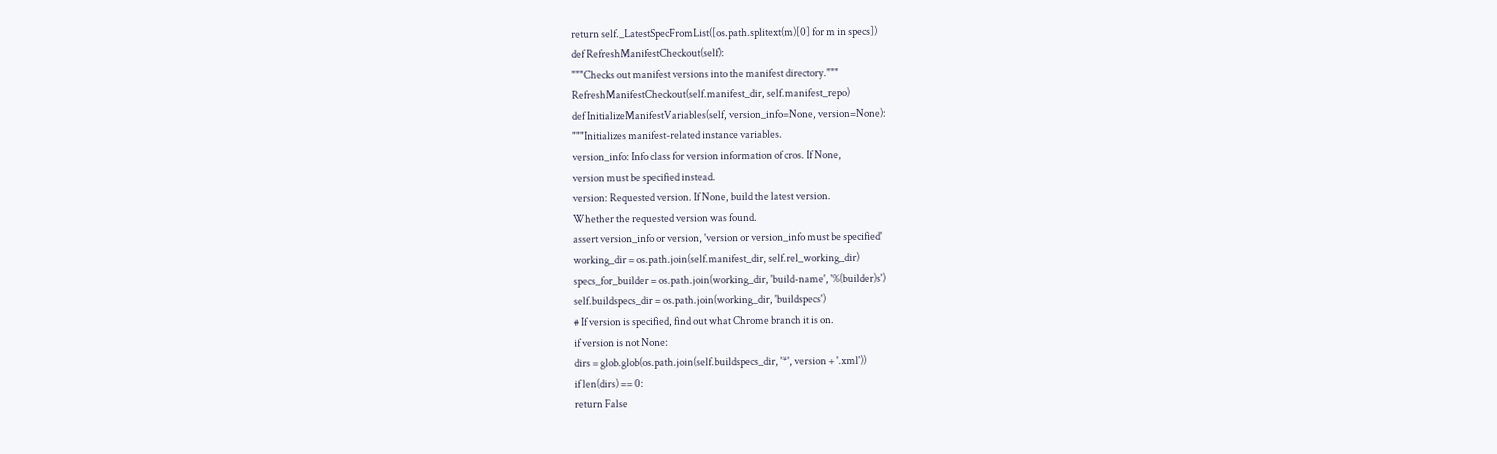return self._LatestSpecFromList([os.path.splitext(m)[0] for m in specs])
def RefreshManifestCheckout(self):
"""Checks out manifest versions into the manifest directory."""
RefreshManifestCheckout(self.manifest_dir, self.manifest_repo)
def InitializeManifestVariables(self, version_info=None, version=None):
"""Initializes manifest-related instance variables.
version_info: Info class for version information of cros. If None,
version must be specified instead.
version: Requested version. If None, build the latest version.
Whether the requested version was found.
assert version_info or version, 'version or version_info must be specified'
working_dir = os.path.join(self.manifest_dir, self.rel_working_dir)
specs_for_builder = os.path.join(working_dir, 'build-name', '%(builder)s')
self.buildspecs_dir = os.path.join(working_dir, 'buildspecs')
# If version is specified, find out what Chrome branch it is on.
if version is not None:
dirs = glob.glob(os.path.join(self.buildspecs_dir, '*', version + '.xml'))
if len(dirs) == 0:
return False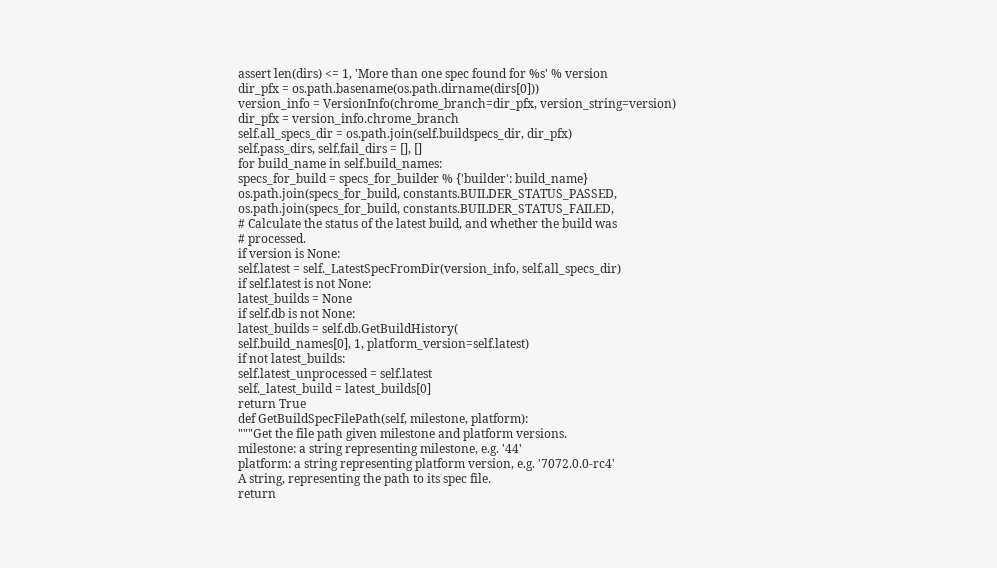assert len(dirs) <= 1, 'More than one spec found for %s' % version
dir_pfx = os.path.basename(os.path.dirname(dirs[0]))
version_info = VersionInfo(chrome_branch=dir_pfx, version_string=version)
dir_pfx = version_info.chrome_branch
self.all_specs_dir = os.path.join(self.buildspecs_dir, dir_pfx)
self.pass_dirs, self.fail_dirs = [], []
for build_name in self.build_names:
specs_for_build = specs_for_builder % {'builder': build_name}
os.path.join(specs_for_build, constants.BUILDER_STATUS_PASSED,
os.path.join(specs_for_build, constants.BUILDER_STATUS_FAILED,
# Calculate the status of the latest build, and whether the build was
# processed.
if version is None:
self.latest = self._LatestSpecFromDir(version_info, self.all_specs_dir)
if self.latest is not None:
latest_builds = None
if self.db is not None:
latest_builds = self.db.GetBuildHistory(
self.build_names[0], 1, platform_version=self.latest)
if not latest_builds:
self.latest_unprocessed = self.latest
self._latest_build = latest_builds[0]
return True
def GetBuildSpecFilePath(self, milestone, platform):
"""Get the file path given milestone and platform versions.
milestone: a string representing milestone, e.g. '44'
platform: a string representing platform version, e.g. '7072.0.0-rc4'
A string, representing the path to its spec file.
return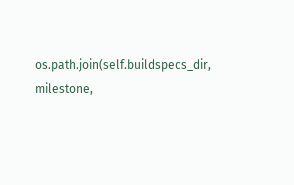os.path.join(self.buildspecs_dir, milestone,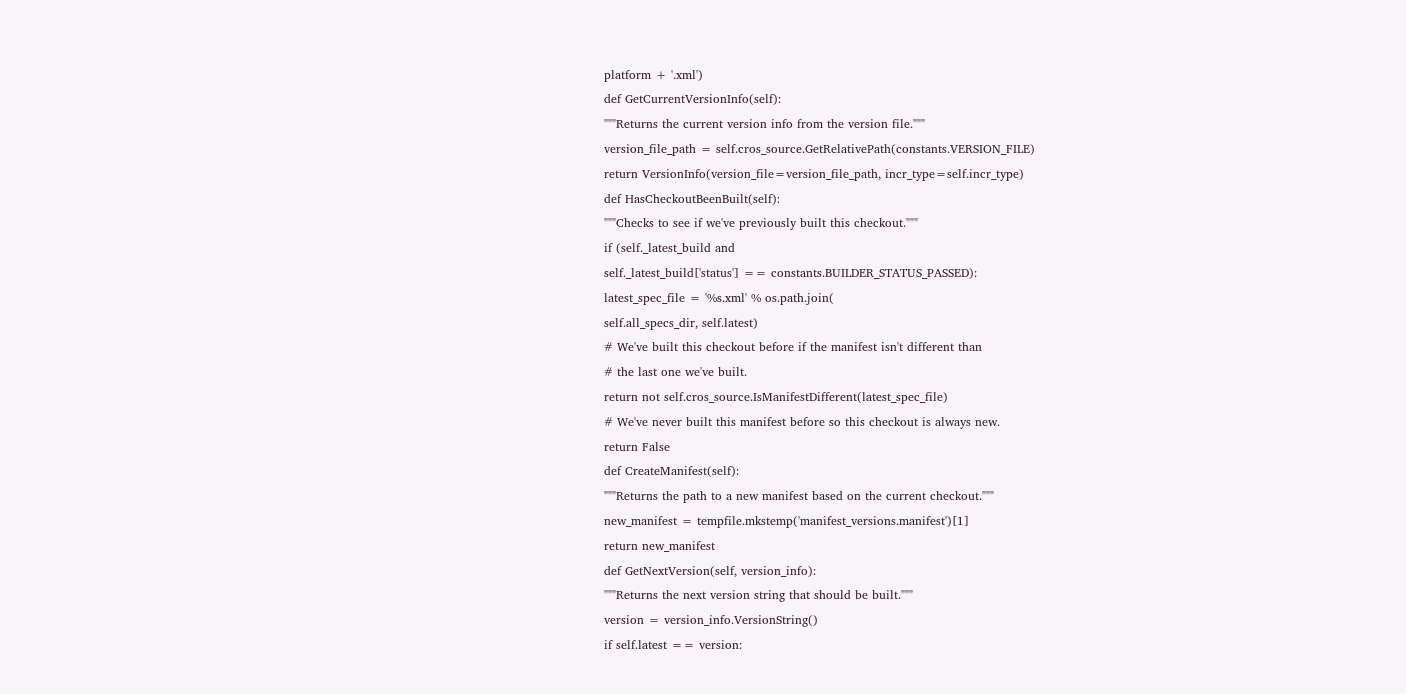platform + '.xml')
def GetCurrentVersionInfo(self):
"""Returns the current version info from the version file."""
version_file_path = self.cros_source.GetRelativePath(constants.VERSION_FILE)
return VersionInfo(version_file=version_file_path, incr_type=self.incr_type)
def HasCheckoutBeenBuilt(self):
"""Checks to see if we've previously built this checkout."""
if (self._latest_build and
self._latest_build['status'] == constants.BUILDER_STATUS_PASSED):
latest_spec_file = '%s.xml' % os.path.join(
self.all_specs_dir, self.latest)
# We've built this checkout before if the manifest isn't different than
# the last one we've built.
return not self.cros_source.IsManifestDifferent(latest_spec_file)
# We've never built this manifest before so this checkout is always new.
return False
def CreateManifest(self):
"""Returns the path to a new manifest based on the current checkout."""
new_manifest = tempfile.mkstemp('manifest_versions.manifest')[1]
return new_manifest
def GetNextVersion(self, version_info):
"""Returns the next version string that should be built."""
version = version_info.VersionString()
if self.latest == version: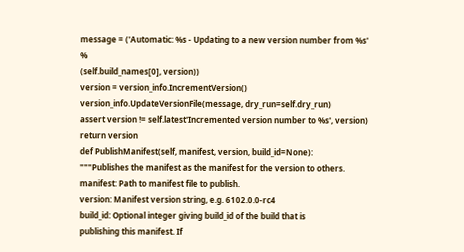message = ('Automatic: %s - Updating to a new version number from %s' %
(self.build_names[0], version))
version = version_info.IncrementVersion()
version_info.UpdateVersionFile(message, dry_run=self.dry_run)
assert version != self.latest'Incremented version number to %s', version)
return version
def PublishManifest(self, manifest, version, build_id=None):
"""Publishes the manifest as the manifest for the version to others.
manifest: Path to manifest file to publish.
version: Manifest version string, e.g. 6102.0.0-rc4
build_id: Optional integer giving build_id of the build that is
publishing this manifest. If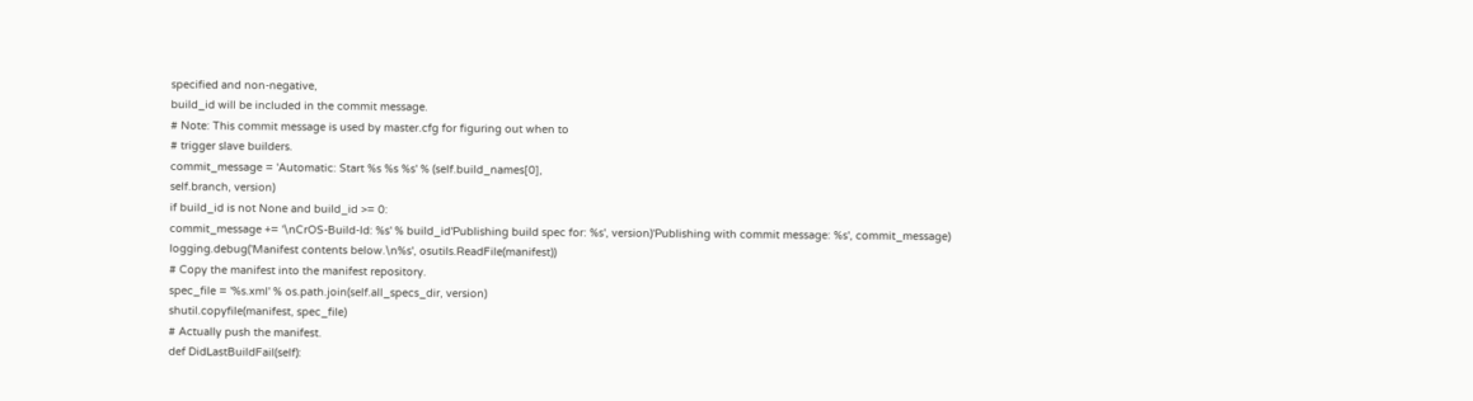specified and non-negative,
build_id will be included in the commit message.
# Note: This commit message is used by master.cfg for figuring out when to
# trigger slave builders.
commit_message = 'Automatic: Start %s %s %s' % (self.build_names[0],
self.branch, version)
if build_id is not None and build_id >= 0:
commit_message += '\nCrOS-Build-Id: %s' % build_id'Publishing build spec for: %s', version)'Publishing with commit message: %s', commit_message)
logging.debug('Manifest contents below.\n%s', osutils.ReadFile(manifest))
# Copy the manifest into the manifest repository.
spec_file = '%s.xml' % os.path.join(self.all_specs_dir, version)
shutil.copyfile(manifest, spec_file)
# Actually push the manifest.
def DidLastBuildFail(self):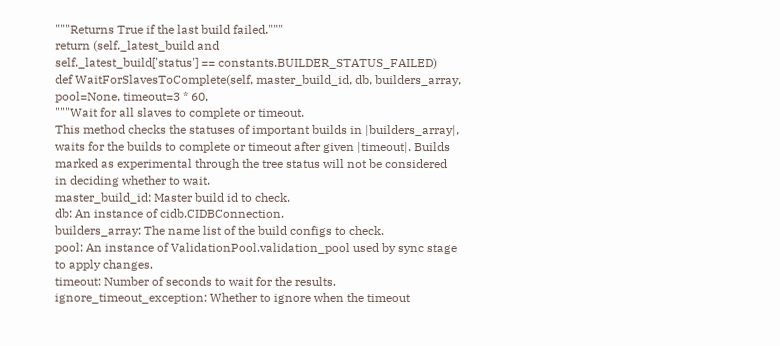"""Returns True if the last build failed."""
return (self._latest_build and
self._latest_build['status'] == constants.BUILDER_STATUS_FAILED)
def WaitForSlavesToComplete(self, master_build_id, db, builders_array,
pool=None, timeout=3 * 60,
"""Wait for all slaves to complete or timeout.
This method checks the statuses of important builds in |builders_array|,
waits for the builds to complete or timeout after given |timeout|. Builds
marked as experimental through the tree status will not be considered
in deciding whether to wait.
master_build_id: Master build id to check.
db: An instance of cidb.CIDBConnection.
builders_array: The name list of the build configs to check.
pool: An instance of ValidationPool.validation_pool used by sync stage
to apply changes.
timeout: Number of seconds to wait for the results.
ignore_timeout_exception: Whether to ignore when the timeout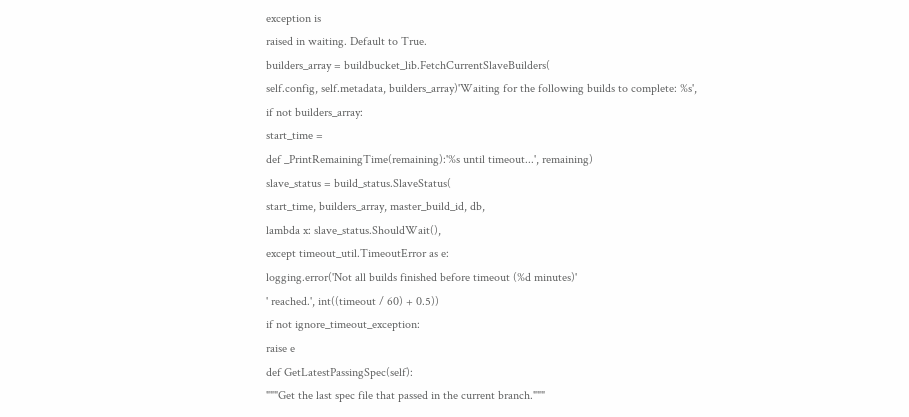exception is
raised in waiting. Default to True.
builders_array = buildbucket_lib.FetchCurrentSlaveBuilders(
self.config, self.metadata, builders_array)'Waiting for the following builds to complete: %s',
if not builders_array:
start_time =
def _PrintRemainingTime(remaining):'%s until timeout...', remaining)
slave_status = build_status.SlaveStatus(
start_time, builders_array, master_build_id, db,
lambda x: slave_status.ShouldWait(),
except timeout_util.TimeoutError as e:
logging.error('Not all builds finished before timeout (%d minutes)'
' reached.', int((timeout / 60) + 0.5))
if not ignore_timeout_exception:
raise e
def GetLatestPassingSpec(self):
"""Get the last spec file that passed in the current branch."""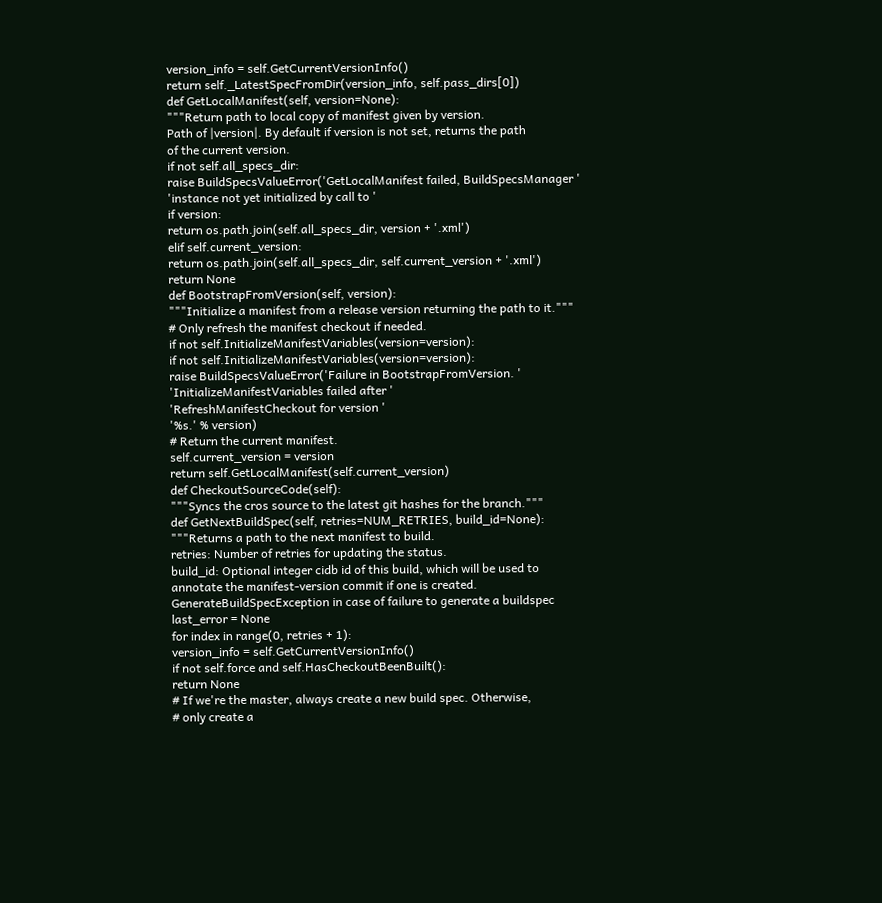version_info = self.GetCurrentVersionInfo()
return self._LatestSpecFromDir(version_info, self.pass_dirs[0])
def GetLocalManifest(self, version=None):
"""Return path to local copy of manifest given by version.
Path of |version|. By default if version is not set, returns the path
of the current version.
if not self.all_specs_dir:
raise BuildSpecsValueError('GetLocalManifest failed, BuildSpecsManager '
'instance not yet initialized by call to '
if version:
return os.path.join(self.all_specs_dir, version + '.xml')
elif self.current_version:
return os.path.join(self.all_specs_dir, self.current_version + '.xml')
return None
def BootstrapFromVersion(self, version):
"""Initialize a manifest from a release version returning the path to it."""
# Only refresh the manifest checkout if needed.
if not self.InitializeManifestVariables(version=version):
if not self.InitializeManifestVariables(version=version):
raise BuildSpecsValueError('Failure in BootstrapFromVersion. '
'InitializeManifestVariables failed after '
'RefreshManifestCheckout for version '
'%s.' % version)
# Return the current manifest.
self.current_version = version
return self.GetLocalManifest(self.current_version)
def CheckoutSourceCode(self):
"""Syncs the cros source to the latest git hashes for the branch."""
def GetNextBuildSpec(self, retries=NUM_RETRIES, build_id=None):
"""Returns a path to the next manifest to build.
retries: Number of retries for updating the status.
build_id: Optional integer cidb id of this build, which will be used to
annotate the manifest-version commit if one is created.
GenerateBuildSpecException in case of failure to generate a buildspec
last_error = None
for index in range(0, retries + 1):
version_info = self.GetCurrentVersionInfo()
if not self.force and self.HasCheckoutBeenBuilt():
return None
# If we're the master, always create a new build spec. Otherwise,
# only create a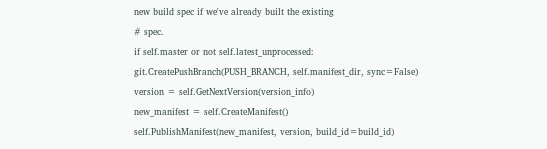new build spec if we've already built the existing
# spec.
if self.master or not self.latest_unprocessed:
git.CreatePushBranch(PUSH_BRANCH, self.manifest_dir, sync=False)
version = self.GetNextVersion(version_info)
new_manifest = self.CreateManifest()
self.PublishManifest(new_manifest, version, build_id=build_id)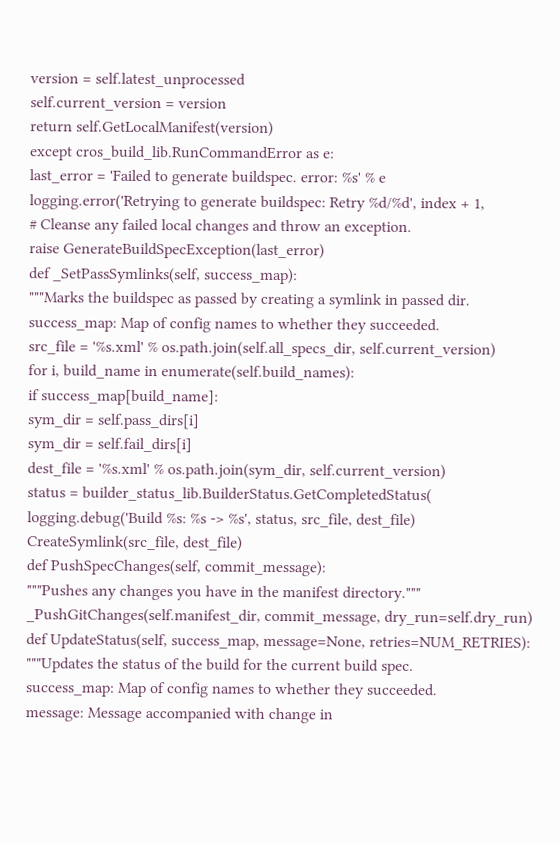version = self.latest_unprocessed
self.current_version = version
return self.GetLocalManifest(version)
except cros_build_lib.RunCommandError as e:
last_error = 'Failed to generate buildspec. error: %s' % e
logging.error('Retrying to generate buildspec: Retry %d/%d', index + 1,
# Cleanse any failed local changes and throw an exception.
raise GenerateBuildSpecException(last_error)
def _SetPassSymlinks(self, success_map):
"""Marks the buildspec as passed by creating a symlink in passed dir.
success_map: Map of config names to whether they succeeded.
src_file = '%s.xml' % os.path.join(self.all_specs_dir, self.current_version)
for i, build_name in enumerate(self.build_names):
if success_map[build_name]:
sym_dir = self.pass_dirs[i]
sym_dir = self.fail_dirs[i]
dest_file = '%s.xml' % os.path.join(sym_dir, self.current_version)
status = builder_status_lib.BuilderStatus.GetCompletedStatus(
logging.debug('Build %s: %s -> %s', status, src_file, dest_file)
CreateSymlink(src_file, dest_file)
def PushSpecChanges(self, commit_message):
"""Pushes any changes you have in the manifest directory."""
_PushGitChanges(self.manifest_dir, commit_message, dry_run=self.dry_run)
def UpdateStatus(self, success_map, message=None, retries=NUM_RETRIES):
"""Updates the status of the build for the current build spec.
success_map: Map of config names to whether they succeeded.
message: Message accompanied with change in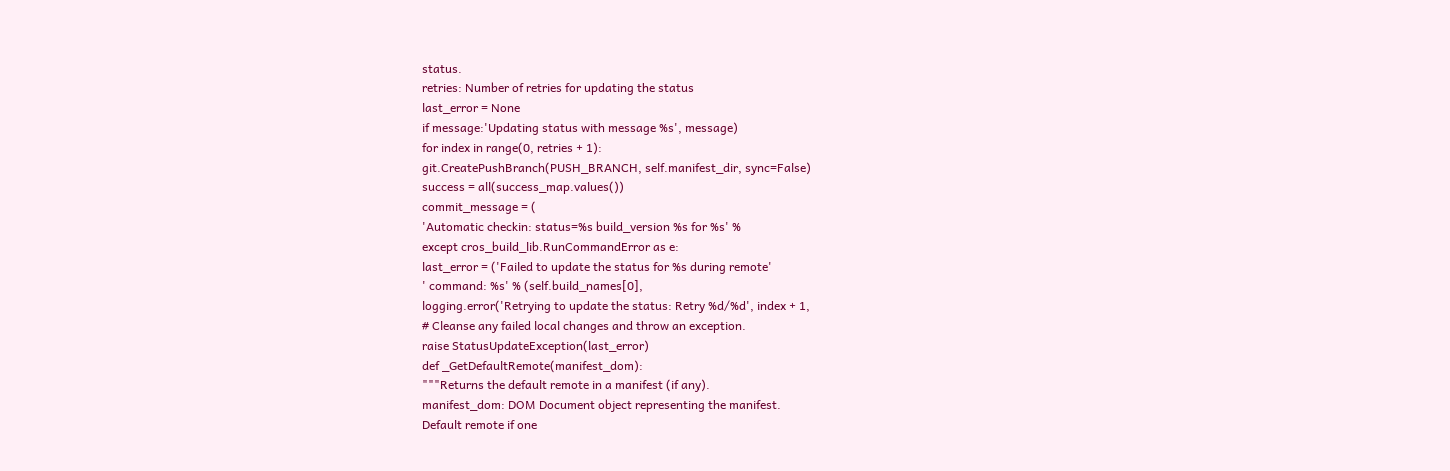status.
retries: Number of retries for updating the status
last_error = None
if message:'Updating status with message %s', message)
for index in range(0, retries + 1):
git.CreatePushBranch(PUSH_BRANCH, self.manifest_dir, sync=False)
success = all(success_map.values())
commit_message = (
'Automatic checkin: status=%s build_version %s for %s' %
except cros_build_lib.RunCommandError as e:
last_error = ('Failed to update the status for %s during remote'
' command: %s' % (self.build_names[0],
logging.error('Retrying to update the status: Retry %d/%d', index + 1,
# Cleanse any failed local changes and throw an exception.
raise StatusUpdateException(last_error)
def _GetDefaultRemote(manifest_dom):
"""Returns the default remote in a manifest (if any).
manifest_dom: DOM Document object representing the manifest.
Default remote if one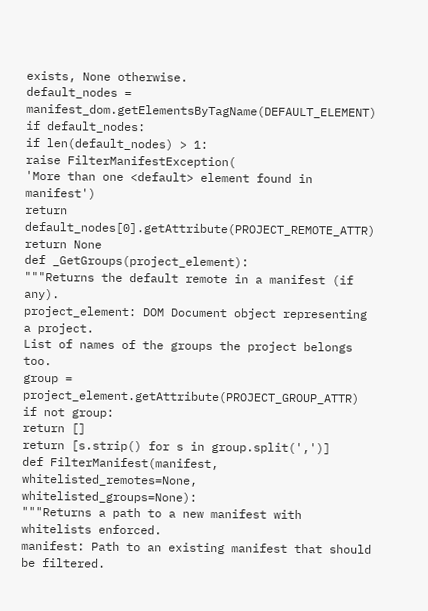exists, None otherwise.
default_nodes = manifest_dom.getElementsByTagName(DEFAULT_ELEMENT)
if default_nodes:
if len(default_nodes) > 1:
raise FilterManifestException(
'More than one <default> element found in manifest')
return default_nodes[0].getAttribute(PROJECT_REMOTE_ATTR)
return None
def _GetGroups(project_element):
"""Returns the default remote in a manifest (if any).
project_element: DOM Document object representing a project.
List of names of the groups the project belongs too.
group = project_element.getAttribute(PROJECT_GROUP_ATTR)
if not group:
return []
return [s.strip() for s in group.split(',')]
def FilterManifest(manifest, whitelisted_remotes=None, whitelisted_groups=None):
"""Returns a path to a new manifest with whitelists enforced.
manifest: Path to an existing manifest that should be filtered.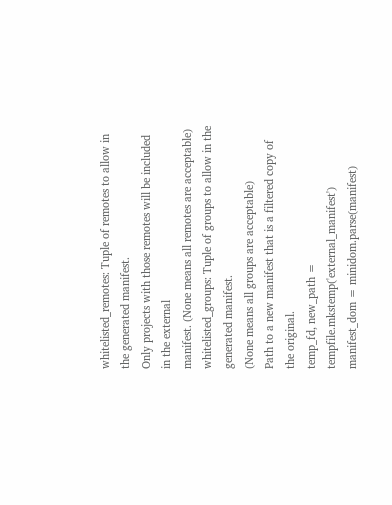whitelisted_remotes: Tuple of remotes to allow in the generated manifest.
Only projects with those remotes will be included in the external
manifest. (None means all remotes are acceptable)
whitelisted_groups: Tuple of groups to allow in the generated manifest.
(None means all groups are acceptable)
Path to a new manifest that is a filtered copy of the original.
temp_fd, new_path = tempfile.mkstemp('external_manifest')
manifest_dom = minidom.parse(manifest)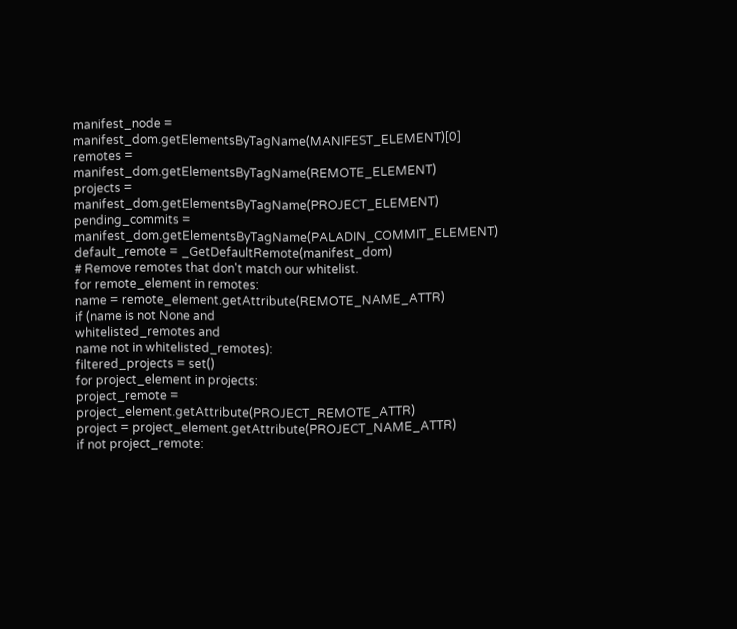manifest_node = manifest_dom.getElementsByTagName(MANIFEST_ELEMENT)[0]
remotes = manifest_dom.getElementsByTagName(REMOTE_ELEMENT)
projects = manifest_dom.getElementsByTagName(PROJECT_ELEMENT)
pending_commits = manifest_dom.getElementsByTagName(PALADIN_COMMIT_ELEMENT)
default_remote = _GetDefaultRemote(manifest_dom)
# Remove remotes that don't match our whitelist.
for remote_element in remotes:
name = remote_element.getAttribute(REMOTE_NAME_ATTR)
if (name is not None and
whitelisted_remotes and
name not in whitelisted_remotes):
filtered_projects = set()
for project_element in projects:
project_remote = project_element.getAttribute(PROJECT_REMOTE_ATTR)
project = project_element.getAttribute(PROJECT_NAME_ATTR)
if not project_remote: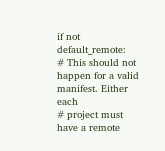if not default_remote:
# This should not happen for a valid manifest. Either each
# project must have a remote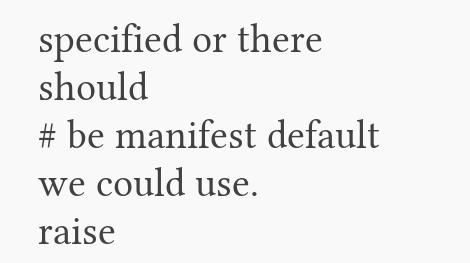specified or there should
# be manifest default we could use.
raise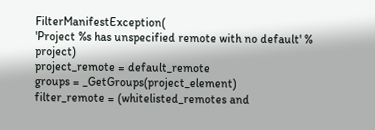FilterManifestException(
'Project %s has unspecified remote with no default' % project)
project_remote = default_remote
groups = _GetGroups(project_element)
filter_remote = (whitelisted_remotes and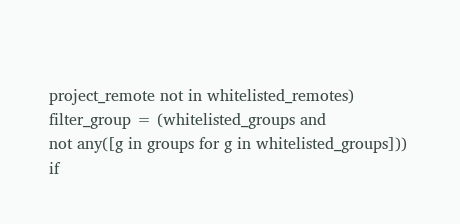project_remote not in whitelisted_remotes)
filter_group = (whitelisted_groups and
not any([g in groups for g in whitelisted_groups]))
if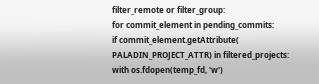filter_remote or filter_group:
for commit_element in pending_commits:
if commit_element.getAttribute(
PALADIN_PROJECT_ATTR) in filtered_projects:
with os.fdopen(temp_fd, 'w')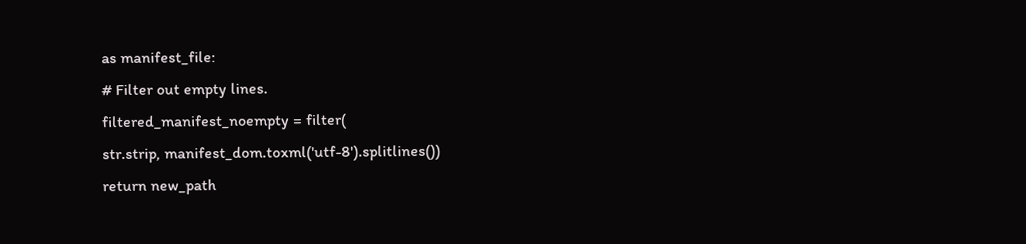as manifest_file:
# Filter out empty lines.
filtered_manifest_noempty = filter(
str.strip, manifest_dom.toxml('utf-8').splitlines())
return new_path